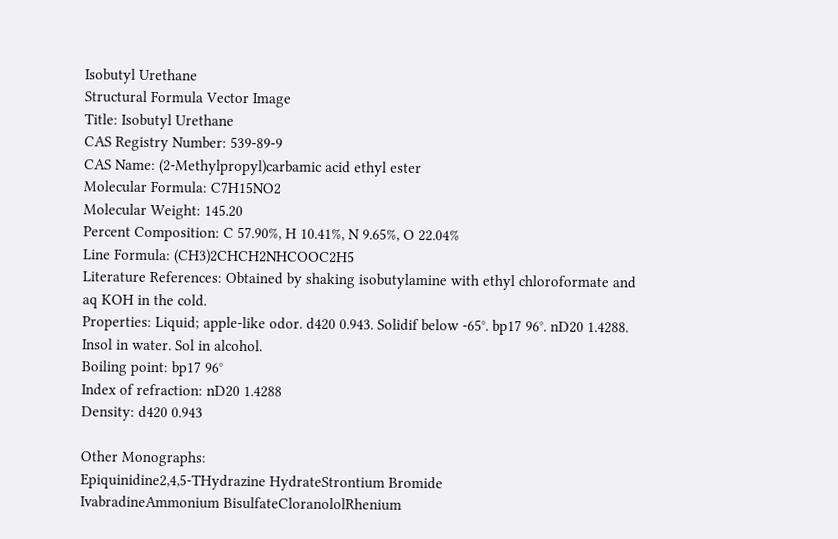Isobutyl Urethane
Structural Formula Vector Image
Title: Isobutyl Urethane
CAS Registry Number: 539-89-9
CAS Name: (2-Methylpropyl)carbamic acid ethyl ester
Molecular Formula: C7H15NO2
Molecular Weight: 145.20
Percent Composition: C 57.90%, H 10.41%, N 9.65%, O 22.04%
Line Formula: (CH3)2CHCH2NHCOOC2H5
Literature References: Obtained by shaking isobutylamine with ethyl chloroformate and aq KOH in the cold.
Properties: Liquid; apple-like odor. d420 0.943. Solidif below -65°. bp17 96°. nD20 1.4288. Insol in water. Sol in alcohol.
Boiling point: bp17 96°
Index of refraction: nD20 1.4288
Density: d420 0.943

Other Monographs:
Epiquinidine2,4,5-THydrazine HydrateStrontium Bromide
IvabradineAmmonium BisulfateCloranololRhenium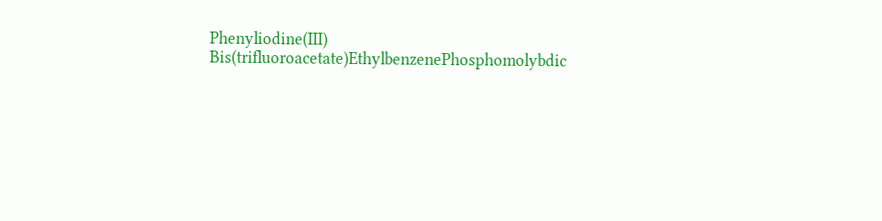Phenyliodine(III) Bis(trifluoroacetate)EthylbenzenePhosphomolybdic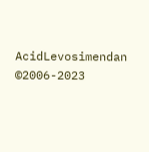AcidLevosimendan
©2006-2023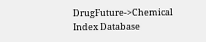DrugFuture->Chemical Index Database